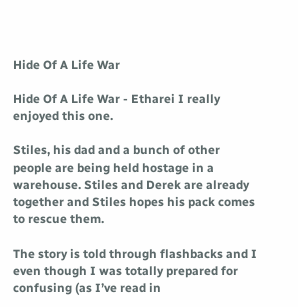Hide Of A Life War

Hide Of A Life War - Etharei I really enjoyed this one.

Stiles, his dad and a bunch of other people are being held hostage in a warehouse. Stiles and Derek are already together and Stiles hopes his pack comes to rescue them.

The story is told through flashbacks and I even though I was totally prepared for confusing (as I’ve read in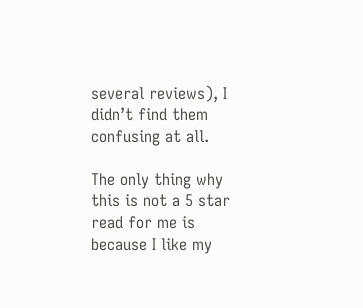several reviews), I didn’t find them confusing at all.

The only thing why this is not a 5 star read for me is because I like my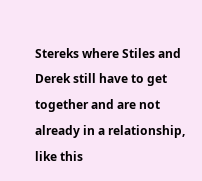Stereks where Stiles and Derek still have to get together and are not already in a relationship, like this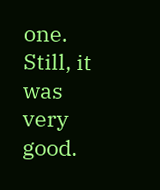one. Still, it was very good.